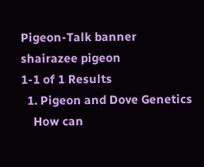Pigeon-Talk banner
shairazee pigeon
1-1 of 1 Results
  1. Pigeon and Dove Genetics
    How can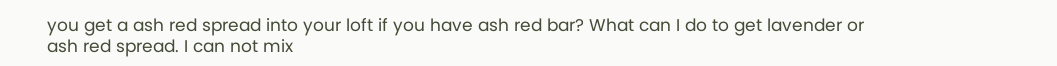you get a ash red spread into your loft if you have ash red bar? What can I do to get lavender or ash red spread. I can not mix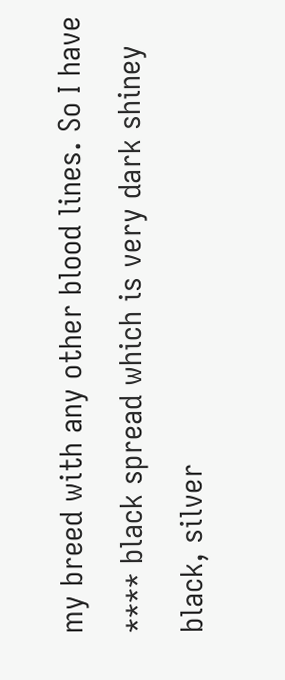my breed with any other blood lines. So I have **** black spread which is very dark shiney black, silver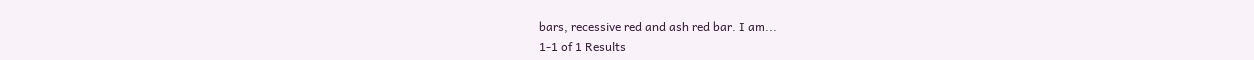bars, recessive red and ash red bar. I am...
1-1 of 1 Results